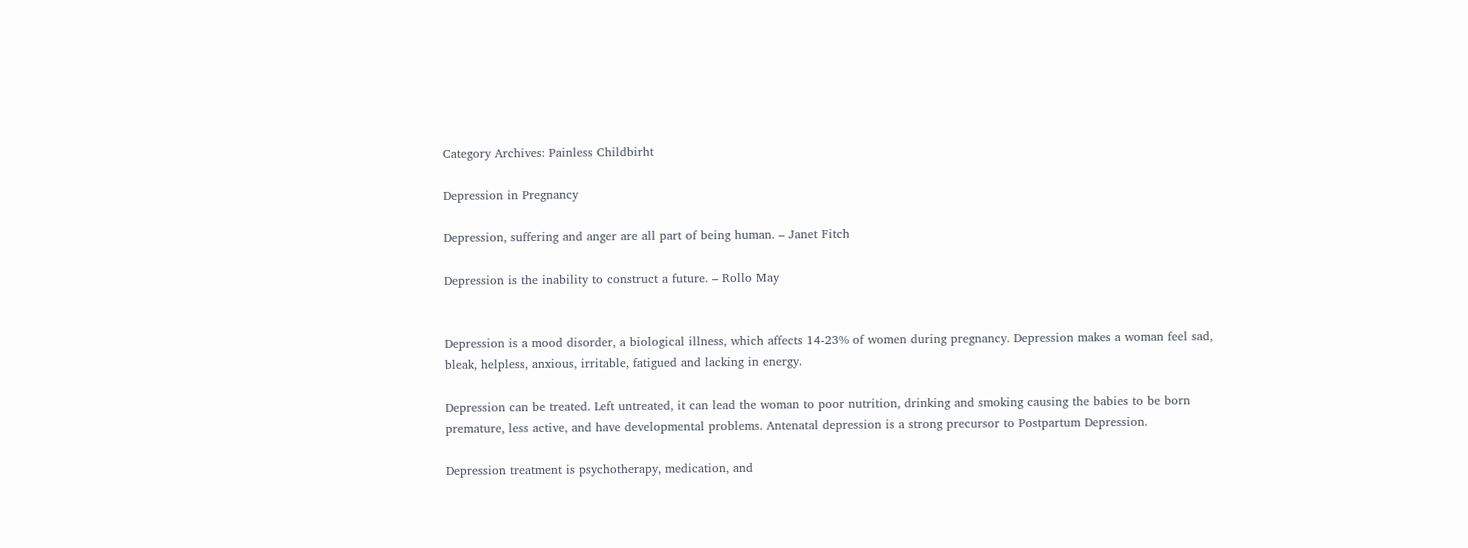Category Archives: Painless Childbirht

Depression in Pregnancy

Depression, suffering and anger are all part of being human. – Janet Fitch

Depression is the inability to construct a future. – Rollo May


Depression is a mood disorder, a biological illness, which affects 14-23% of women during pregnancy. Depression makes a woman feel sad, bleak, helpless, anxious, irritable, fatigued and lacking in energy.

Depression can be treated. Left untreated, it can lead the woman to poor nutrition, drinking and smoking causing the babies to be born premature, less active, and have developmental problems. Antenatal depression is a strong precursor to Postpartum Depression.

Depression treatment is psychotherapy, medication, and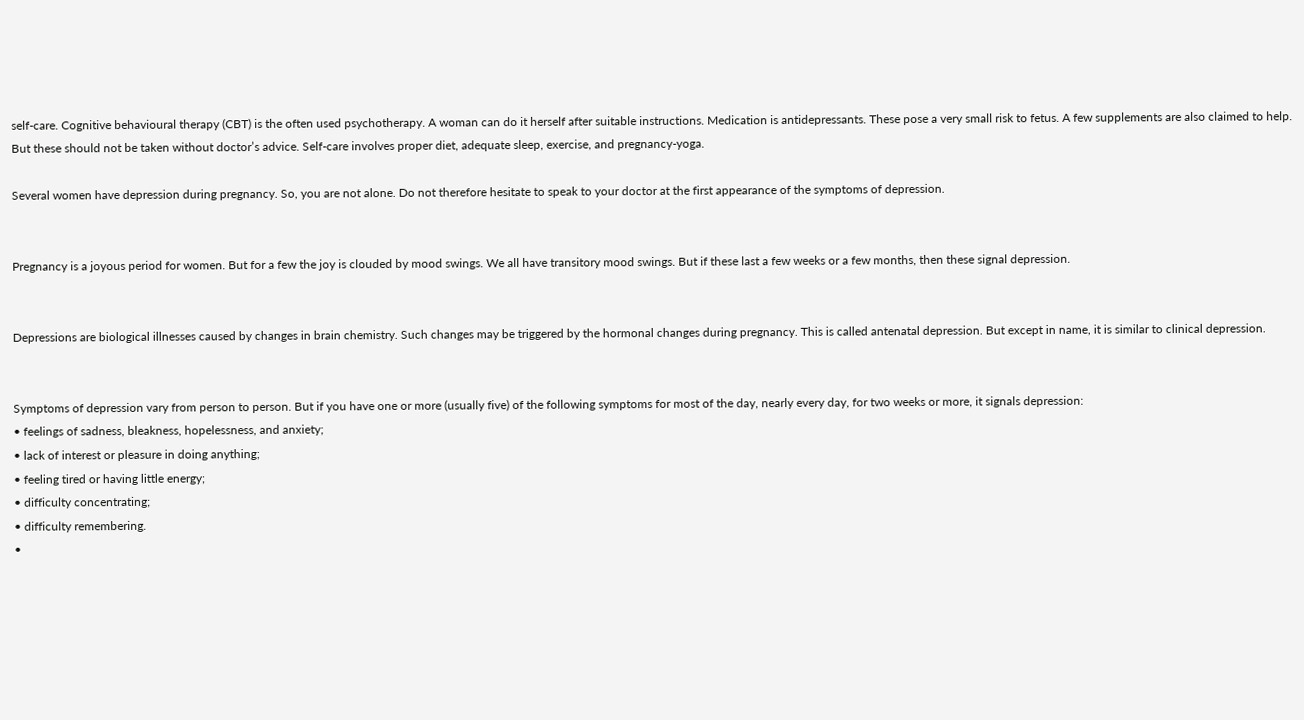self-care. Cognitive behavioural therapy (CBT) is the often used psychotherapy. A woman can do it herself after suitable instructions. Medication is antidepressants. These pose a very small risk to fetus. A few supplements are also claimed to help. But these should not be taken without doctor’s advice. Self-care involves proper diet, adequate sleep, exercise, and pregnancy-yoga.

Several women have depression during pregnancy. So, you are not alone. Do not therefore hesitate to speak to your doctor at the first appearance of the symptoms of depression.


Pregnancy is a joyous period for women. But for a few the joy is clouded by mood swings. We all have transitory mood swings. But if these last a few weeks or a few months, then these signal depression.


Depressions are biological illnesses caused by changes in brain chemistry. Such changes may be triggered by the hormonal changes during pregnancy. This is called antenatal depression. But except in name, it is similar to clinical depression.


Symptoms of depression vary from person to person. But if you have one or more (usually five) of the following symptoms for most of the day, nearly every day, for two weeks or more, it signals depression:
• feelings of sadness, bleakness, hopelessness, and anxiety;
• lack of interest or pleasure in doing anything;
• feeling tired or having little energy;
• difficulty concentrating;
• difficulty remembering.
•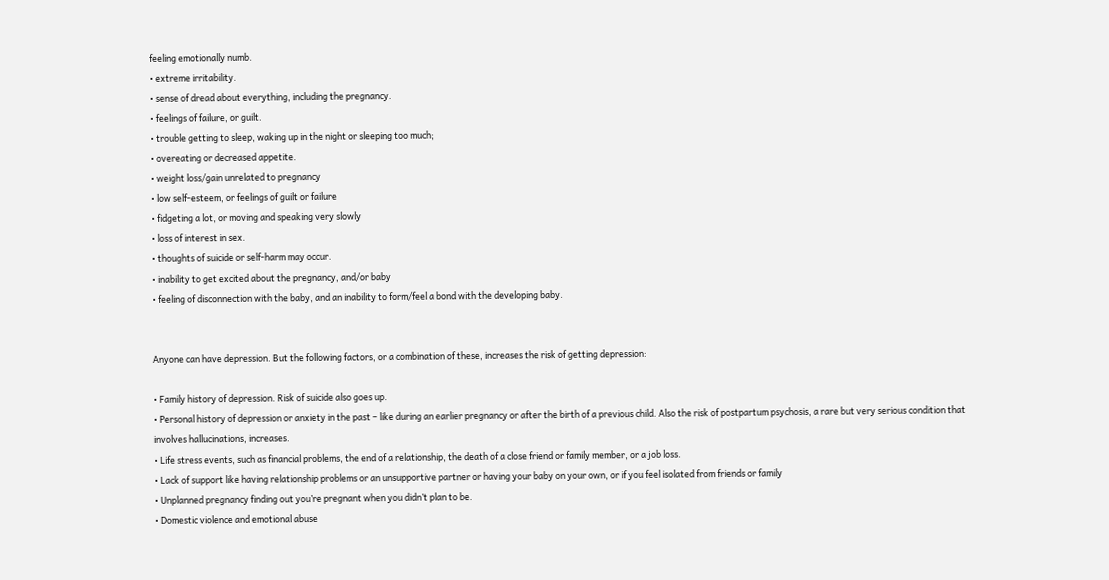feeling emotionally numb.
• extreme irritability.
• sense of dread about everything, including the pregnancy.
• feelings of failure, or guilt.
• trouble getting to sleep, waking up in the night or sleeping too much;
• overeating or decreased appetite.
• weight loss/gain unrelated to pregnancy
• low self-esteem, or feelings of guilt or failure
• fidgeting a lot, or moving and speaking very slowly
• loss of interest in sex.
• thoughts of suicide or self-harm may occur.
• inability to get excited about the pregnancy, and/or baby
• feeling of disconnection with the baby, and an inability to form/feel a bond with the developing baby.


Anyone can have depression. But the following factors, or a combination of these, increases the risk of getting depression:

• Family history of depression. Risk of suicide also goes up.
• Personal history of depression or anxiety in the past – like during an earlier pregnancy or after the birth of a previous child. Also the risk of postpartum psychosis, a rare but very serious condition that involves hallucinations, increases.
• Life stress events, such as financial problems, the end of a relationship, the death of a close friend or family member, or a job loss.
• Lack of support like having relationship problems or an unsupportive partner or having your baby on your own, or if you feel isolated from friends or family
• Unplanned pregnancy finding out you’re pregnant when you didn’t plan to be.
• Domestic violence and emotional abuse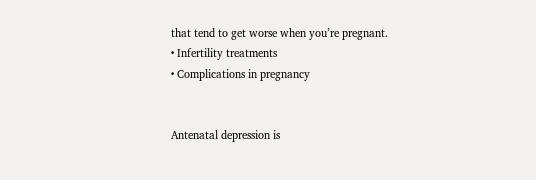that tend to get worse when you’re pregnant.
• Infertility treatments
• Complications in pregnancy


Antenatal depression is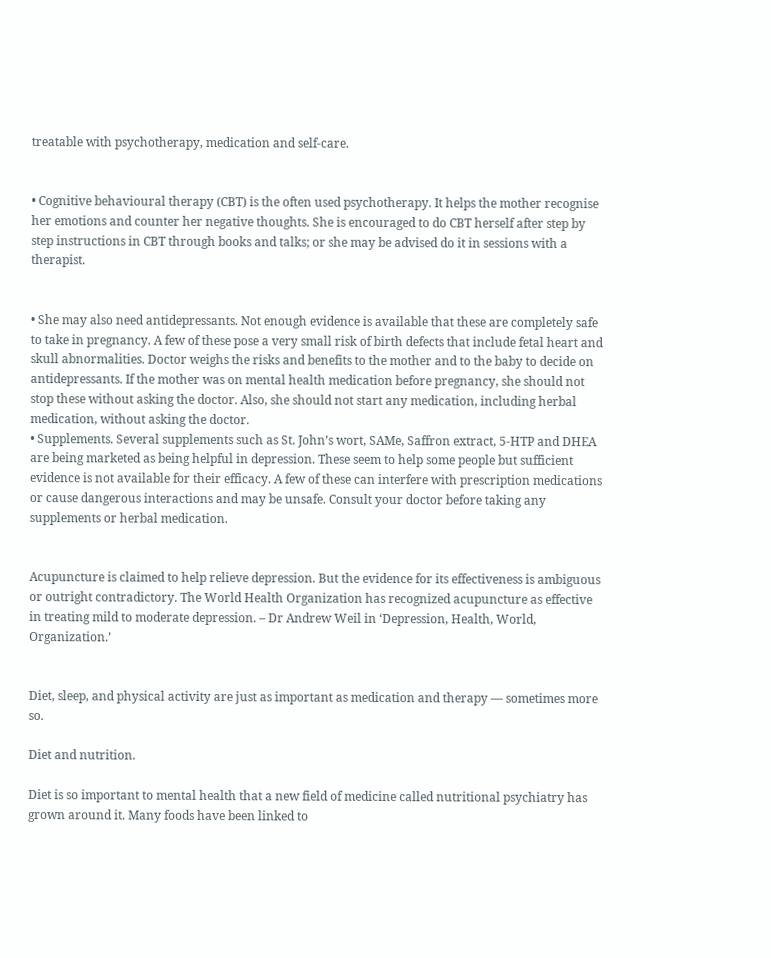treatable with psychotherapy, medication and self-care.


• Cognitive behavioural therapy (CBT) is the often used psychotherapy. It helps the mother recognise her emotions and counter her negative thoughts. She is encouraged to do CBT herself after step by step instructions in CBT through books and talks; or she may be advised do it in sessions with a therapist.


• She may also need antidepressants. Not enough evidence is available that these are completely safe to take in pregnancy. A few of these pose a very small risk of birth defects that include fetal heart and skull abnormalities. Doctor weighs the risks and benefits to the mother and to the baby to decide on antidepressants. If the mother was on mental health medication before pregnancy, she should not stop these without asking the doctor. Also, she should not start any medication, including herbal medication, without asking the doctor.
• Supplements. Several supplements such as St. John’s wort, SAMe, Saffron extract, 5-HTP and DHEA are being marketed as being helpful in depression. These seem to help some people but sufficient evidence is not available for their efficacy. A few of these can interfere with prescription medications or cause dangerous interactions and may be unsafe. Consult your doctor before taking any supplements or herbal medication.


Acupuncture is claimed to help relieve depression. But the evidence for its effectiveness is ambiguous or outright contradictory. The World Health Organization has recognized acupuncture as effective in treating mild to moderate depression. – Dr Andrew Weil in ‘Depression, Health, World, Organization.’


Diet, sleep, and physical activity are just as important as medication and therapy — sometimes more so.

Diet and nutrition.

Diet is so important to mental health that a new field of medicine called nutritional psychiatry has grown around it. Many foods have been linked to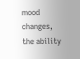mood changes, the ability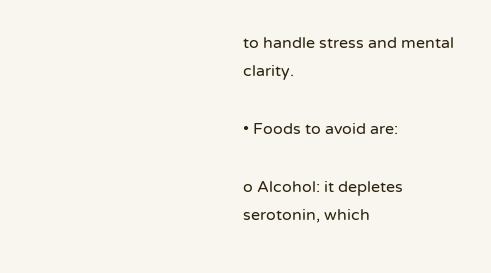to handle stress and mental clarity.

• Foods to avoid are:

o Alcohol: it depletes serotonin, which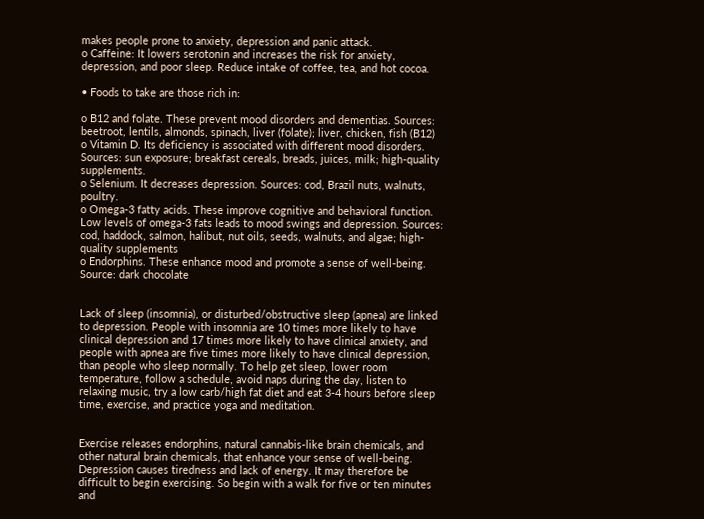makes people prone to anxiety, depression and panic attack.
o Caffeine: It lowers serotonin and increases the risk for anxiety, depression, and poor sleep. Reduce intake of coffee, tea, and hot cocoa.

• Foods to take are those rich in:

o B12 and folate. These prevent mood disorders and dementias. Sources: beetroot, lentils, almonds, spinach, liver (folate); liver, chicken, fish (B12)
o Vitamin D. Its deficiency is associated with different mood disorders. Sources: sun exposure; breakfast cereals, breads, juices, milk; high-quality supplements.
o Selenium. It decreases depression. Sources: cod, Brazil nuts, walnuts, poultry.
o Omega-3 fatty acids. These improve cognitive and behavioral function. Low levels of omega-3 fats leads to mood swings and depression. Sources: cod, haddock, salmon, halibut, nut oils, seeds, walnuts, and algae; high-quality supplements
o Endorphins. These enhance mood and promote a sense of well-being. Source: dark chocolate


Lack of sleep (insomnia), or disturbed/obstructive sleep (apnea) are linked to depression. People with insomnia are 10 times more likely to have clinical depression and 17 times more likely to have clinical anxiety, and people with apnea are five times more likely to have clinical depression, than people who sleep normally. To help get sleep, lower room temperature, follow a schedule, avoid naps during the day, listen to relaxing music, try a low carb/high fat diet and eat 3-4 hours before sleep time, exercise, and practice yoga and meditation.


Exercise releases endorphins, natural cannabis-like brain chemicals, and other natural brain chemicals, that enhance your sense of well-being. Depression causes tiredness and lack of energy. It may therefore be difficult to begin exercising. So begin with a walk for five or ten minutes and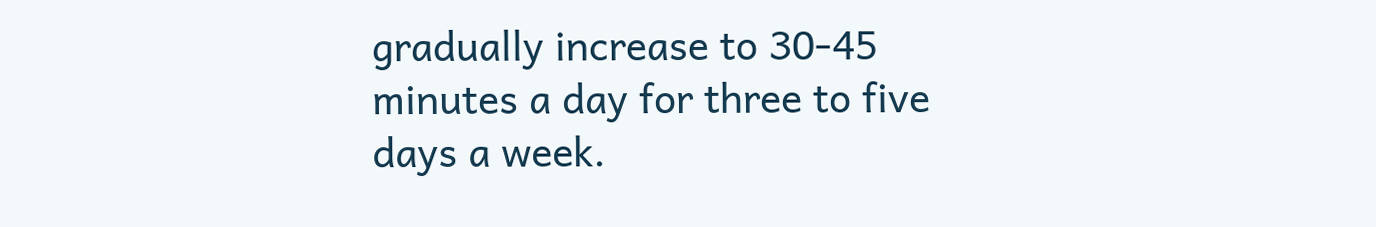gradually increase to 30-45 minutes a day for three to five days a week.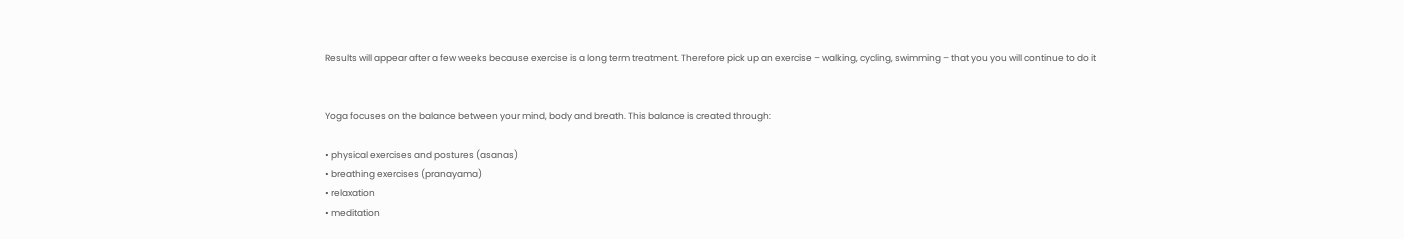Results will appear after a few weeks because exercise is a long term treatment. Therefore pick up an exercise – walking, cycling, swimming – that you you will continue to do it


Yoga focuses on the balance between your mind, body and breath. This balance is created through:

• physical exercises and postures (asanas)
• breathing exercises (pranayama)
• relaxation
• meditation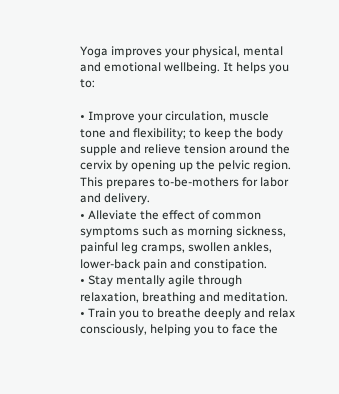Yoga improves your physical, mental and emotional wellbeing. It helps you to:

• Improve your circulation, muscle tone and flexibility; to keep the body supple and relieve tension around the cervix by opening up the pelvic region. This prepares to-be-mothers for labor and delivery.
• Alleviate the effect of common symptoms such as morning sickness, painful leg cramps, swollen ankles, lower-back pain and constipation.
• Stay mentally agile through relaxation, breathing and meditation.
• Train you to breathe deeply and relax consciously, helping you to face the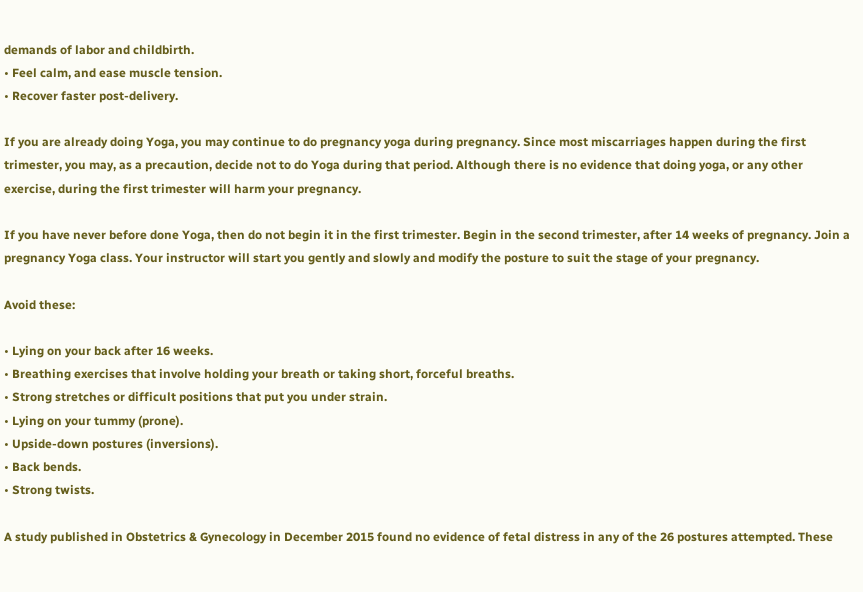demands of labor and childbirth.
• Feel calm, and ease muscle tension.
• Recover faster post-delivery.

If you are already doing Yoga, you may continue to do pregnancy yoga during pregnancy. Since most miscarriages happen during the first trimester, you may, as a precaution, decide not to do Yoga during that period. Although there is no evidence that doing yoga, or any other exercise, during the first trimester will harm your pregnancy.

If you have never before done Yoga, then do not begin it in the first trimester. Begin in the second trimester, after 14 weeks of pregnancy. Join a pregnancy Yoga class. Your instructor will start you gently and slowly and modify the posture to suit the stage of your pregnancy.

Avoid these:

• Lying on your back after 16 weeks.
• Breathing exercises that involve holding your breath or taking short, forceful breaths.
• Strong stretches or difficult positions that put you under strain.
• Lying on your tummy (prone).
• Upside-down postures (inversions).
• Back bends.
• Strong twists.

A study published in Obstetrics & Gynecology in December 2015 found no evidence of fetal distress in any of the 26 postures attempted. These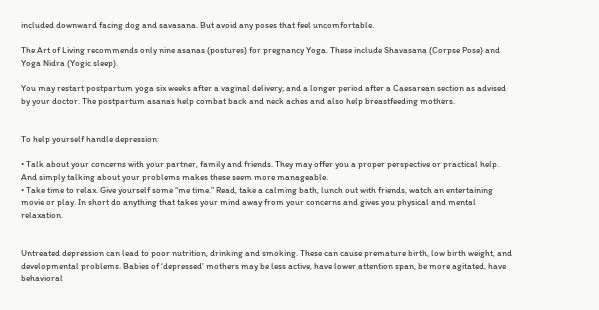included downward facing dog and savasana. But avoid any poses that feel uncomfortable.

The Art of Living recommends only nine asanas (postures) for pregnancy Yoga. These include Shavasana (Corpse Pose) and Yoga Nidra (Yogic sleep).

You may restart postpartum yoga six weeks after a vaginal delivery; and a longer period after a Caesarean section as advised by your doctor. The postpartum asanas help combat back and neck aches and also help breastfeeding mothers.


To help yourself handle depression:

• Talk about your concerns with your partner, family and friends. They may offer you a proper perspective or practical help. And simply talking about your problems makes these seem more manageable.
• Take time to relax. Give yourself some “me time.” Read, take a calming bath, lunch out with friends, watch an entertaining movie or play. In short do anything that takes your mind away from your concerns and gives you physical and mental relaxation.


Untreated depression can lead to poor nutrition, drinking and smoking. These can cause premature birth, low birth weight, and developmental problems. Babies of ‘depressed’ mothers may be less active, have lower attention span, be more agitated, have behavioral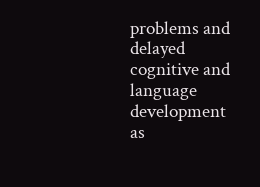problems and delayed cognitive and language development as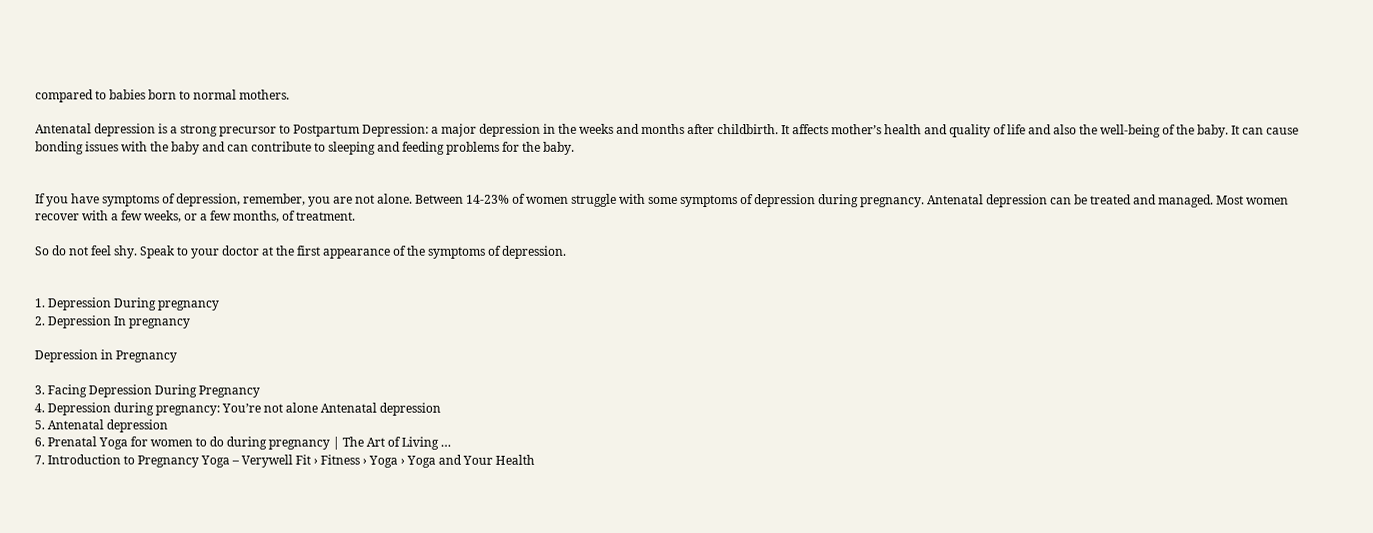compared to babies born to normal mothers.

Antenatal depression is a strong precursor to Postpartum Depression: a major depression in the weeks and months after childbirth. It affects mother’s health and quality of life and also the well-being of the baby. It can cause bonding issues with the baby and can contribute to sleeping and feeding problems for the baby.


If you have symptoms of depression, remember, you are not alone. Between 14-23% of women struggle with some symptoms of depression during pregnancy. Antenatal depression can be treated and managed. Most women recover with a few weeks, or a few months, of treatment.

So do not feel shy. Speak to your doctor at the first appearance of the symptoms of depression.


1. Depression During pregnancy
2. Depression In pregnancy

Depression in Pregnancy

3. Facing Depression During Pregnancy
4. Depression during pregnancy: You’re not alone Antenatal depression
5. Antenatal depression
6. Prenatal Yoga for women to do during pregnancy | The Art of Living …
7. Introduction to Pregnancy Yoga – Verywell Fit › Fitness › Yoga › Yoga and Your Health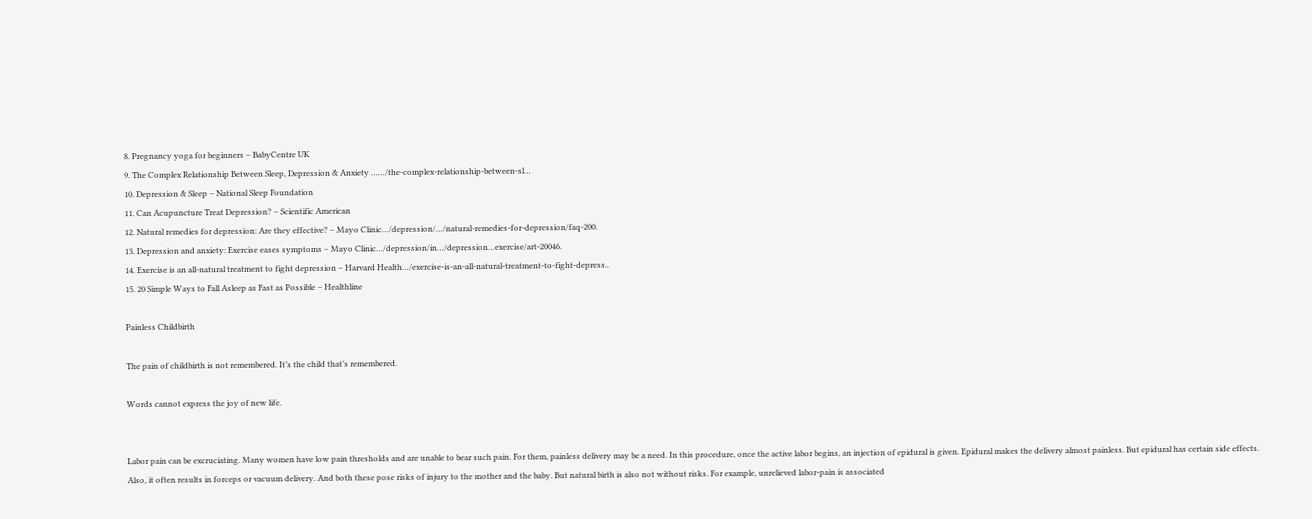8. Pregnancy yoga for beginners – BabyCentre UK
9. The Complex Relationship Between Sleep, Depression & Anxiety ……/the-complex-relationship-between-sl…
10. Depression & Sleep – National Sleep Foundation
11. Can Acupuncture Treat Depression? – Scientific American
12. Natural remedies for depression: Are they effective? – Mayo Clinic…/depression/…/natural-remedies-for-depression/faq-200.
13. Depression and anxiety: Exercise eases symptoms – Mayo Clinic…/depression/in…/depression…exercise/art-20046.
14. Exercise is an all-natural treatment to fight depression – Harvard Health…/exercise-is-an-all-natural-treatment-to-fight-depress..
15. 20 Simple Ways to Fall Asleep as Fast as Possible – Healthline

Painless Childbirth

The pain of childbirth is not remembered. It’s the child that’s remembered.

Words cannot express the joy of new life.


Labor pain can be excruciating. Many women have low pain thresholds and are unable to bear such pain. For them, painless delivery may be a need. In this procedure, once the active labor begins, an injection of epidural is given. Epidural makes the delivery almost painless. But epidural has certain side effects. Also, it often results in forceps or vacuum delivery. And both these pose risks of injury to the mother and the baby. But natural birth is also not without risks. For example, unrelieved labor-pain is associated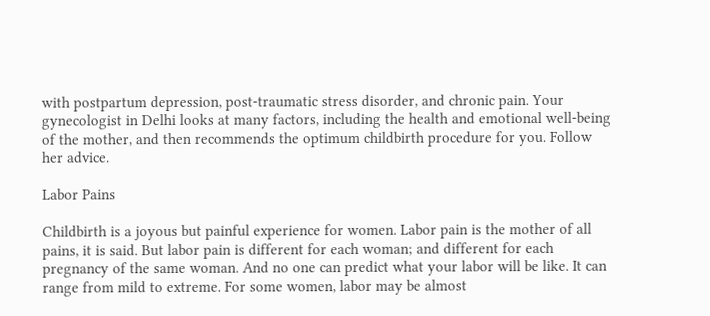with postpartum depression, post-traumatic stress disorder, and chronic pain. Your gynecologist in Delhi looks at many factors, including the health and emotional well-being of the mother, and then recommends the optimum childbirth procedure for you. Follow her advice.

Labor Pains

Childbirth is a joyous but painful experience for women. Labor pain is the mother of all pains, it is said. But labor pain is different for each woman; and different for each pregnancy of the same woman. And no one can predict what your labor will be like. It can range from mild to extreme. For some women, labor may be almost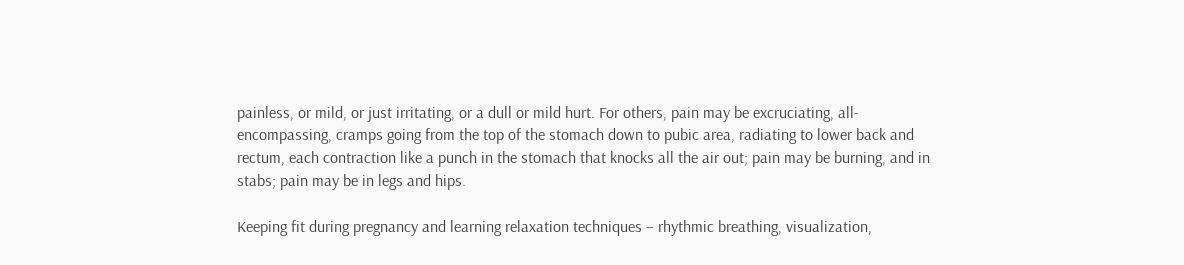painless, or mild, or just irritating, or a dull or mild hurt. For others, pain may be excruciating, all-encompassing, cramps going from the top of the stomach down to pubic area, radiating to lower back and rectum, each contraction like a punch in the stomach that knocks all the air out; pain may be burning, and in stabs; pain may be in legs and hips.

Keeping fit during pregnancy and learning relaxation techniques – rhythmic breathing, visualization,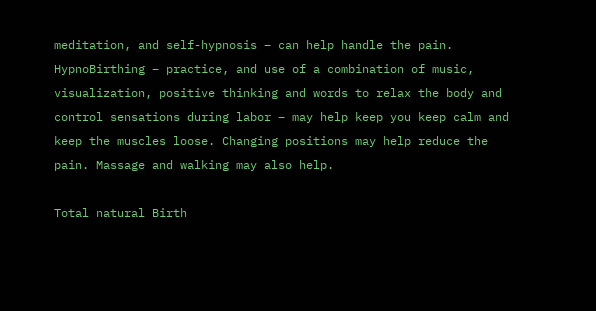meditation, and self-hypnosis – can help handle the pain. HypnoBirthing – practice, and use of a combination of music, visualization, positive thinking and words to relax the body and control sensations during labor – may help keep you keep calm and keep the muscles loose. Changing positions may help reduce the pain. Massage and walking may also help.

Total natural Birth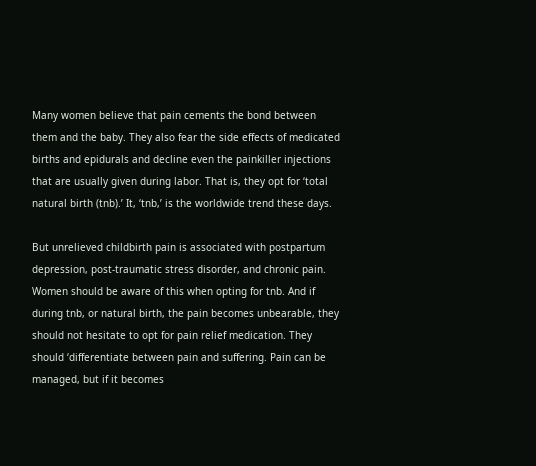Many women believe that pain cements the bond between them and the baby. They also fear the side effects of medicated births and epidurals and decline even the painkiller injections that are usually given during labor. That is, they opt for ‘total natural birth (tnb).’ It, ‘tnb,’ is the worldwide trend these days.

But unrelieved childbirth pain is associated with postpartum depression, post-traumatic stress disorder, and chronic pain. Women should be aware of this when opting for tnb. And if during tnb, or natural birth, the pain becomes unbearable, they should not hesitate to opt for pain relief medication. They should ‘differentiate between pain and suffering. Pain can be managed, but if it becomes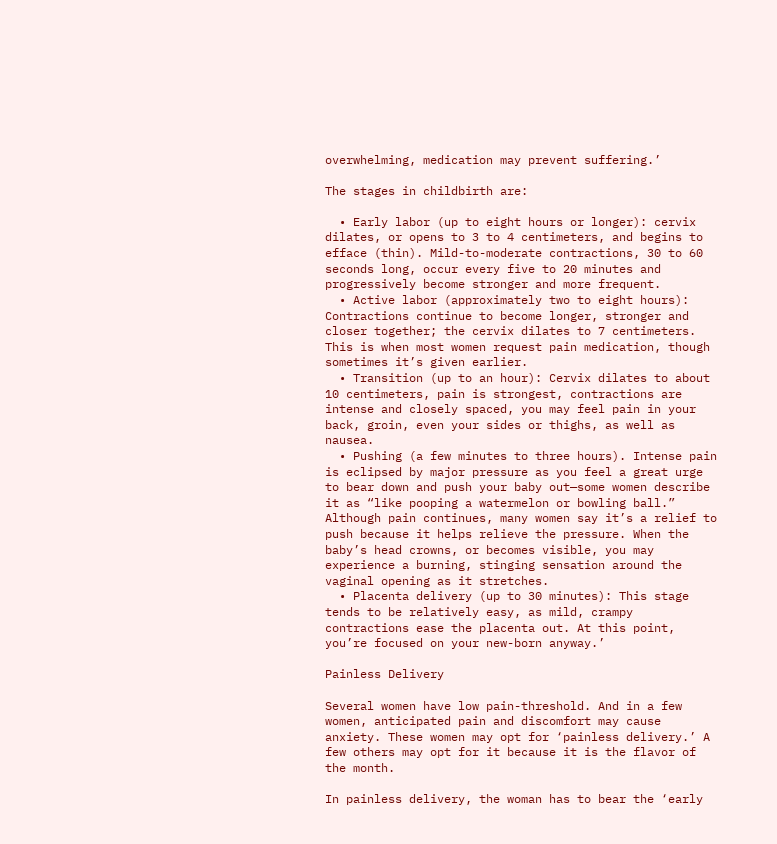overwhelming, medication may prevent suffering.’

The stages in childbirth are:

  • Early labor (up to eight hours or longer): cervix dilates, or opens to 3 to 4 centimeters, and begins to efface (thin). Mild-to-moderate contractions, 30 to 60 seconds long, occur every five to 20 minutes and progressively become stronger and more frequent.
  • Active labor (approximately two to eight hours): Contractions continue to become longer, stronger and closer together; the cervix dilates to 7 centimeters. This is when most women request pain medication, though sometimes it’s given earlier.
  • Transition (up to an hour): Cervix dilates to about 10 centimeters, pain is strongest, contractions are intense and closely spaced, you may feel pain in your back, groin, even your sides or thighs, as well as nausea.
  • Pushing (a few minutes to three hours). Intense pain is eclipsed by major pressure as you feel a great urge to bear down and push your baby out—some women describe it as “like pooping a watermelon or bowling ball.” Although pain continues, many women say it’s a relief to push because it helps relieve the pressure. When the baby’s head crowns, or becomes visible, you may experience a burning, stinging sensation around the vaginal opening as it stretches.
  • Placenta delivery (up to 30 minutes): This stage tends to be relatively easy, as mild, crampy contractions ease the placenta out. At this point, you’re focused on your new-born anyway.’

Painless Delivery

Several women have low pain-threshold. And in a few women, anticipated pain and discomfort may cause anxiety. These women may opt for ‘painless delivery.’ A few others may opt for it because it is the flavor of the month.

In painless delivery, the woman has to bear the ‘early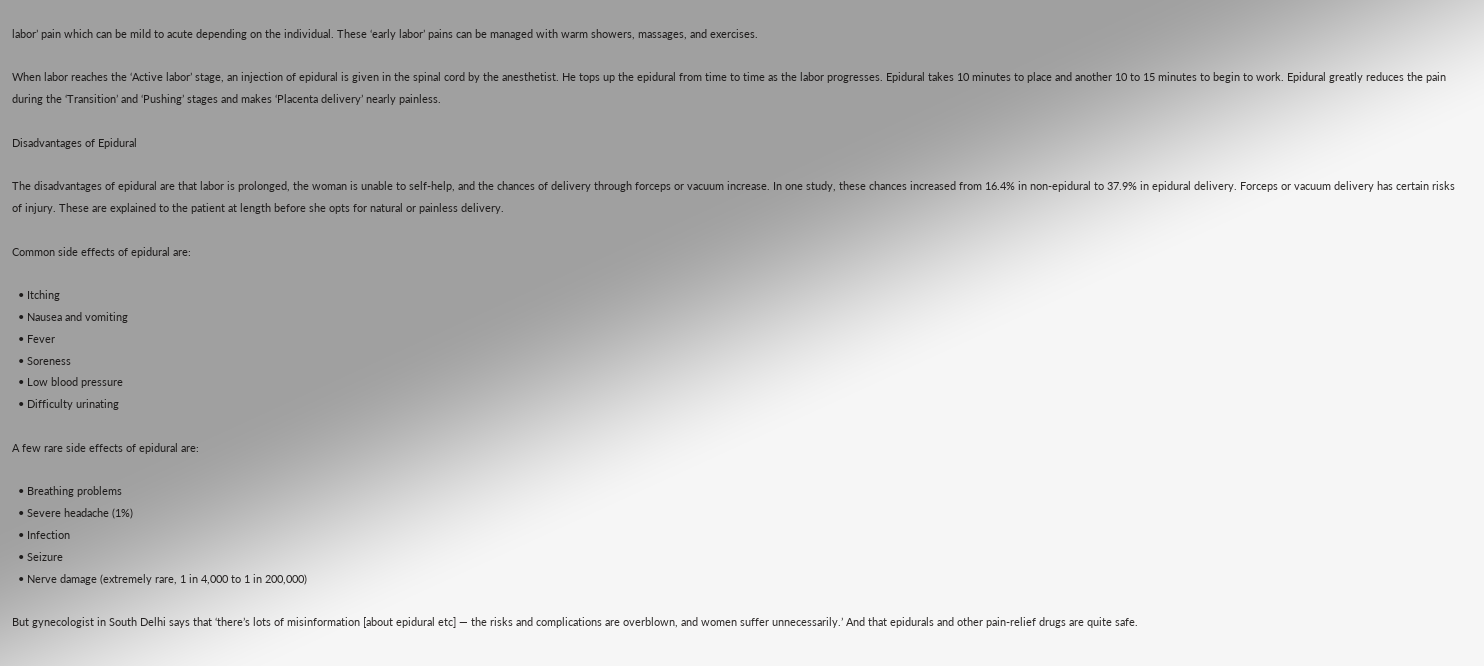labor’ pain which can be mild to acute depending on the individual. These ‘early labor’ pains can be managed with warm showers, massages, and exercises.

When labor reaches the ‘Active labor’ stage, an injection of epidural is given in the spinal cord by the anesthetist. He tops up the epidural from time to time as the labor progresses. Epidural takes 10 minutes to place and another 10 to 15 minutes to begin to work. Epidural greatly reduces the pain during the ‘Transition’ and ‘Pushing’ stages and makes ‘Placenta delivery’ nearly painless.

Disadvantages of Epidural

The disadvantages of epidural are that labor is prolonged, the woman is unable to self-help, and the chances of delivery through forceps or vacuum increase. In one study, these chances increased from 16.4% in non-epidural to 37.9% in epidural delivery. Forceps or vacuum delivery has certain risks of injury. These are explained to the patient at length before she opts for natural or painless delivery.

Common side effects of epidural are:

  • Itching
  • Nausea and vomiting
  • Fever
  • Soreness
  • Low blood pressure
  • Difficulty urinating

A few rare side effects of epidural are:

  • Breathing problems
  • Severe headache (1%)
  • Infection
  • Seizure
  • Nerve damage (extremely rare, 1 in 4,000 to 1 in 200,000)

But gynecologist in South Delhi says that ‘there’s lots of misinformation [about epidural etc] — the risks and complications are overblown, and women suffer unnecessarily.’ And that epidurals and other pain-relief drugs are quite safe.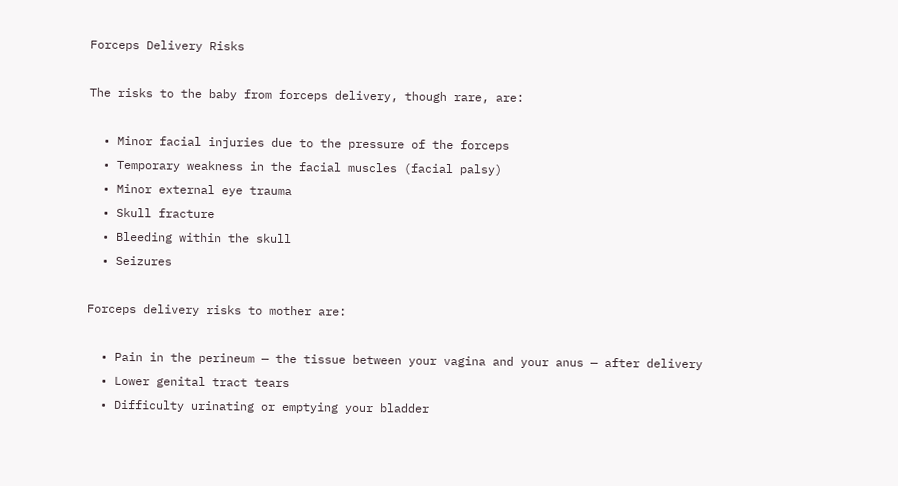Forceps Delivery Risks

The risks to the baby from forceps delivery, though rare, are:

  • Minor facial injuries due to the pressure of the forceps
  • Temporary weakness in the facial muscles (facial palsy)
  • Minor external eye trauma
  • Skull fracture
  • Bleeding within the skull
  • Seizures

Forceps delivery risks to mother are:

  • Pain in the perineum — the tissue between your vagina and your anus — after delivery
  • Lower genital tract tears
  • Difficulty urinating or emptying your bladder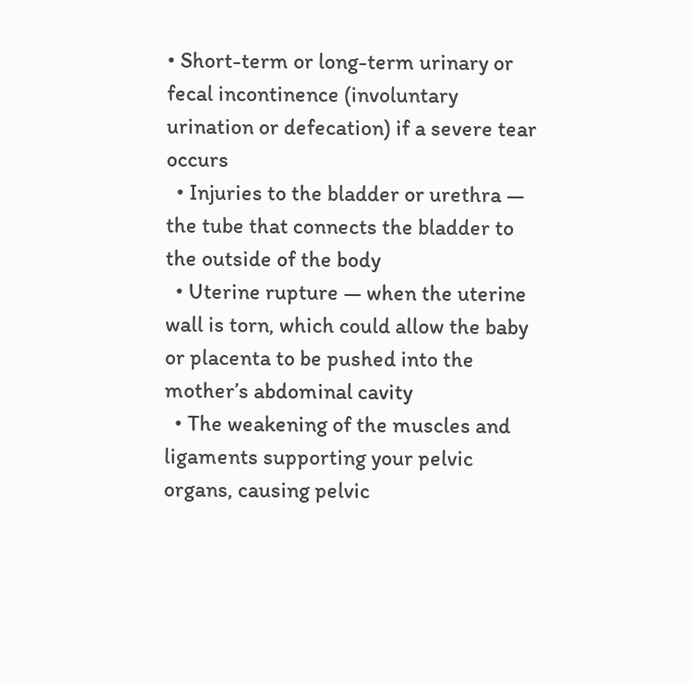• Short-term or long-term urinary or fecal incontinence (involuntary urination or defecation) if a severe tear occurs
  • Injuries to the bladder or urethra — the tube that connects the bladder to the outside of the body
  • Uterine rupture — when the uterine wall is torn, which could allow the baby or placenta to be pushed into the mother’s abdominal cavity
  • The weakening of the muscles and ligaments supporting your pelvic organs, causing pelvic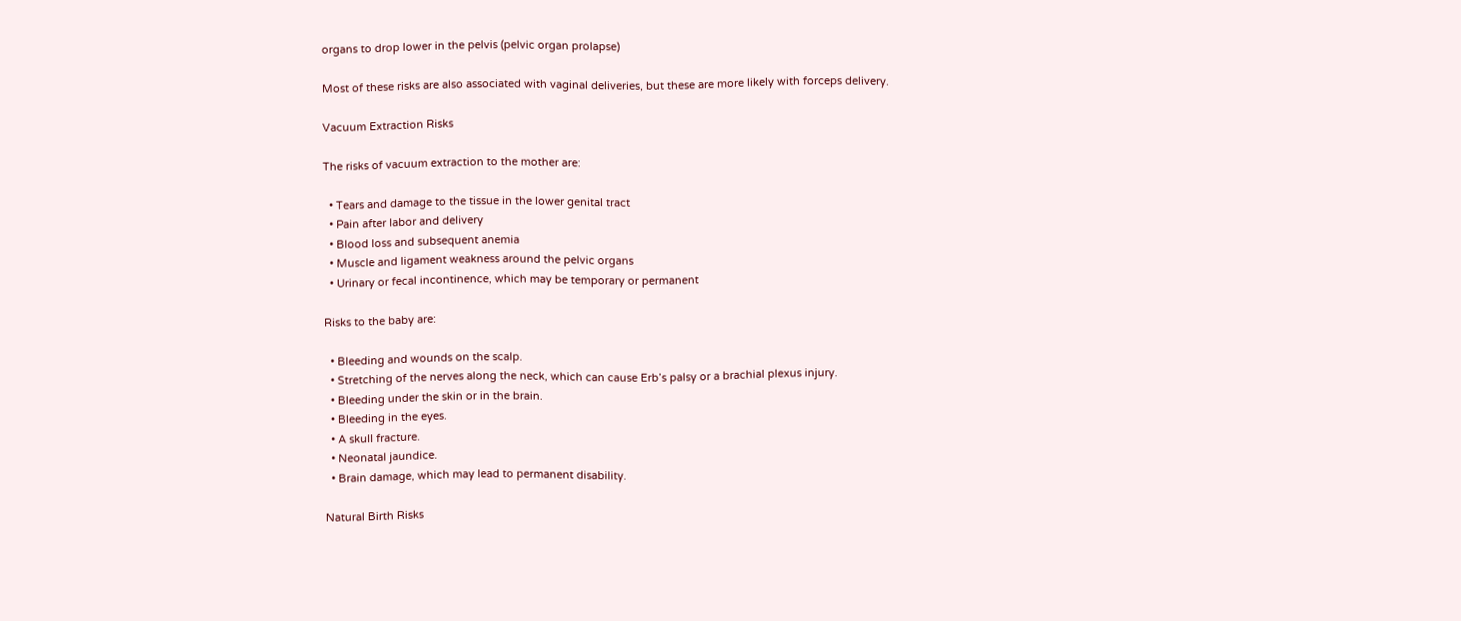organs to drop lower in the pelvis (pelvic organ prolapse)

Most of these risks are also associated with vaginal deliveries, but these are more likely with forceps delivery.

Vacuum Extraction Risks

The risks of vacuum extraction to the mother are:

  • Tears and damage to the tissue in the lower genital tract
  • Pain after labor and delivery
  • Blood loss and subsequent anemia
  • Muscle and ligament weakness around the pelvic organs
  • Urinary or fecal incontinence, which may be temporary or permanent

Risks to the baby are:

  • Bleeding and wounds on the scalp.
  • Stretching of the nerves along the neck, which can cause Erb’s palsy or a brachial plexus injury.
  • Bleeding under the skin or in the brain.
  • Bleeding in the eyes.
  • A skull fracture.
  • Neonatal jaundice.
  • Brain damage, which may lead to permanent disability.

Natural Birth Risks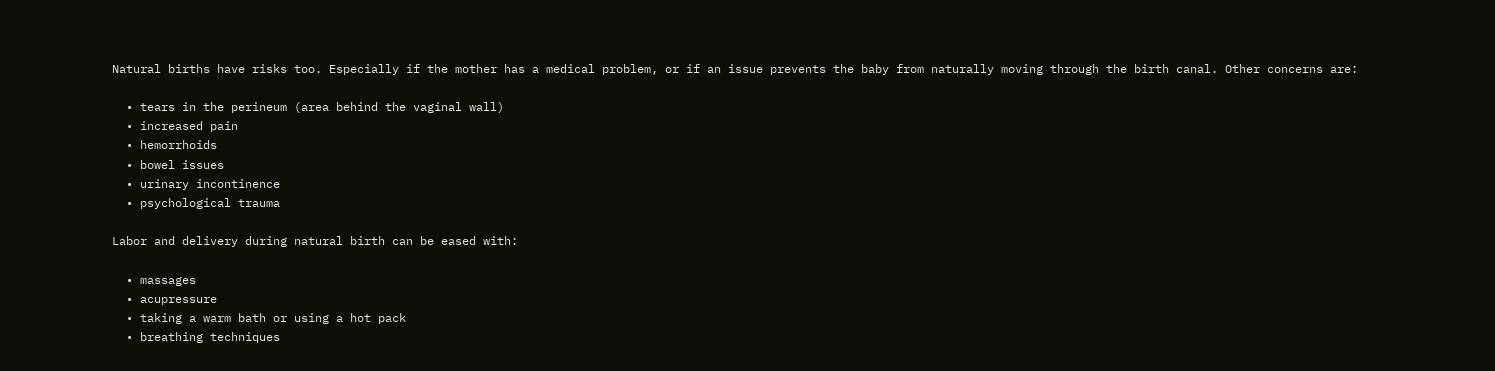Natural births have risks too. Especially if the mother has a medical problem, or if an issue prevents the baby from naturally moving through the birth canal. Other concerns are:

  • tears in the perineum (area behind the vaginal wall)
  • increased pain
  • hemorrhoids
  • bowel issues
  • urinary incontinence
  • psychological trauma

Labor and delivery during natural birth can be eased with:

  • massages
  • acupressure
  • taking a warm bath or using a hot pack
  • breathing techniques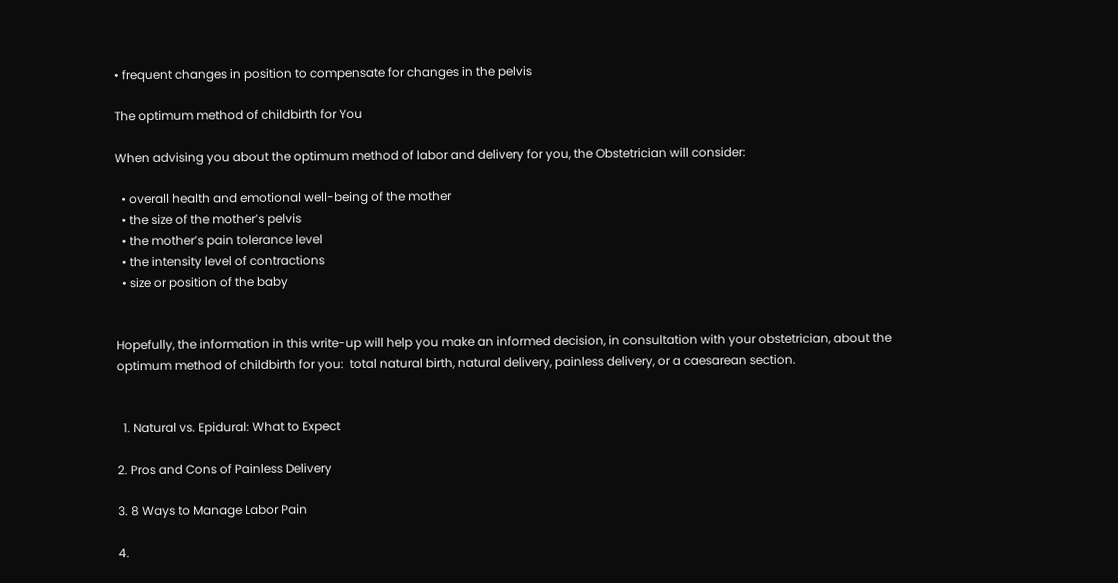• frequent changes in position to compensate for changes in the pelvis

The optimum method of childbirth for You

When advising you about the optimum method of labor and delivery for you, the Obstetrician will consider:

  • overall health and emotional well-being of the mother
  • the size of the mother’s pelvis
  • the mother’s pain tolerance level
  • the intensity level of contractions
  • size or position of the baby


Hopefully, the information in this write-up will help you make an informed decision, in consultation with your obstetrician, about the optimum method of childbirth for you:  total natural birth, natural delivery, painless delivery, or a caesarean section.


  1. Natural vs. Epidural: What to Expect

2. Pros and Cons of Painless Delivery

3. 8 Ways to Manage Labor Pain

4.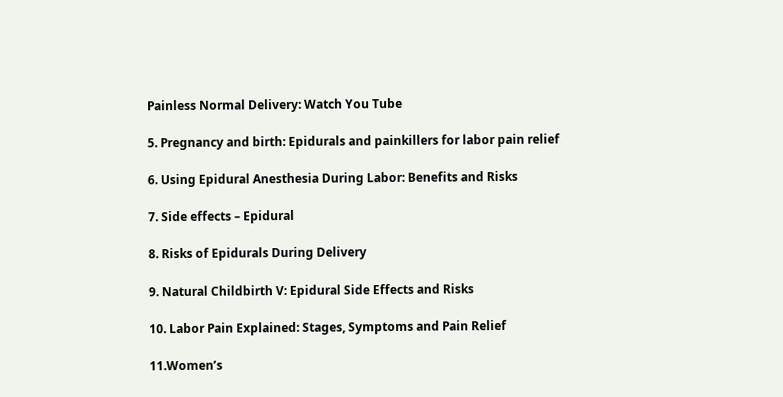Painless Normal Delivery: Watch You Tube

5. Pregnancy and birth: Epidurals and painkillers for labor pain relief

6. Using Epidural Anesthesia During Labor: Benefits and Risks

7. Side effects – Epidural

8. Risks of Epidurals During Delivery

9. Natural Childbirth V: Epidural Side Effects and Risks

10. Labor Pain Explained: Stages, Symptoms and Pain Relief

11.Women’s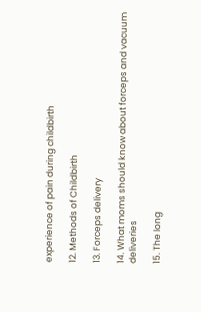experience of pain during childbirth

12. Methods of Childbirth

13. Forceps delivery

14. What moms should know about forceps and vacuum deliveries

15. The long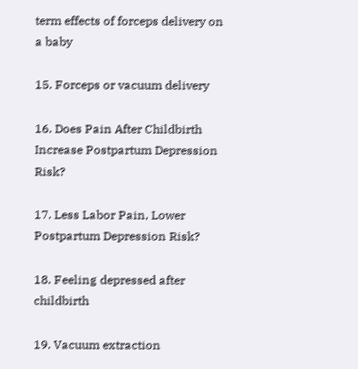term effects of forceps delivery on a baby

15. Forceps or vacuum delivery

16. Does Pain After Childbirth Increase Postpartum Depression Risk?

17. Less Labor Pain, Lower Postpartum Depression Risk?

18. Feeling depressed after childbirth

19. Vacuum extraction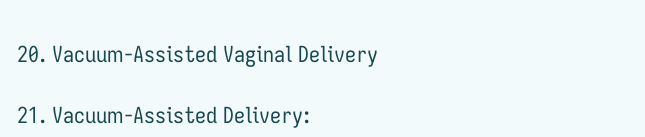20. Vacuum-Assisted Vaginal Delivery

21. Vacuum-Assisted Delivery: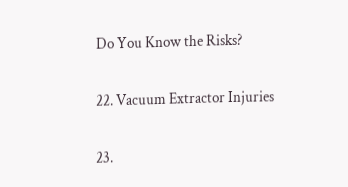Do You Know the Risks?

22. Vacuum Extractor Injuries

23.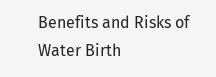Benefits and Risks of Water Birth